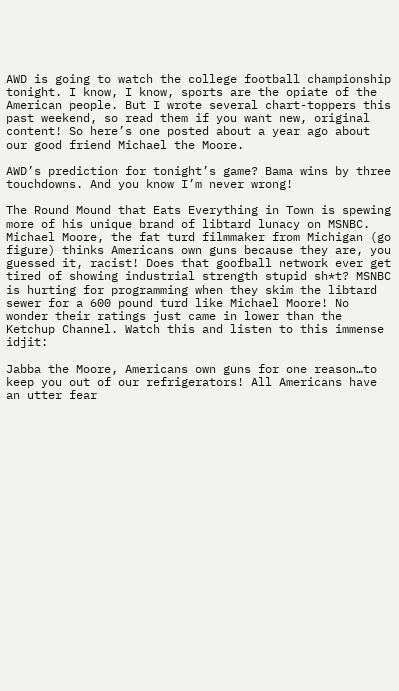AWD is going to watch the college football championship tonight. I know, I know, sports are the opiate of the American people. But I wrote several chart-toppers this past weekend, so read them if you want new, original content! So here’s one posted about a year ago about our good friend Michael the Moore.

AWD’s prediction for tonight’s game? Bama wins by three touchdowns. And you know I’m never wrong!

The Round Mound that Eats Everything in Town is spewing more of his unique brand of libtard lunacy on MSNBC. Michael Moore, the fat turd filmmaker from Michigan (go figure) thinks Americans own guns because they are, you guessed it, racist! Does that goofball network ever get tired of showing industrial strength stupid sh*t? MSNBC is hurting for programming when they skim the libtard sewer for a 600 pound turd like Michael Moore! No wonder their ratings just came in lower than the Ketchup Channel. Watch this and listen to this immense idjit:

Jabba the Moore, Americans own guns for one reason…to keep you out of our refrigerators! All Americans have an utter fear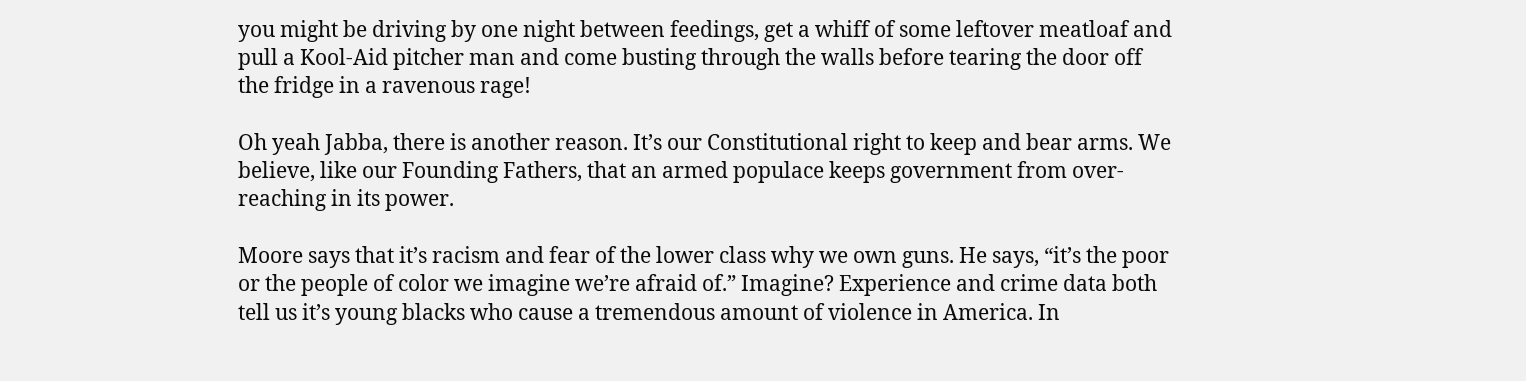you might be driving by one night between feedings, get a whiff of some leftover meatloaf and pull a Kool-Aid pitcher man and come busting through the walls before tearing the door off the fridge in a ravenous rage!

Oh yeah Jabba, there is another reason. It’s our Constitutional right to keep and bear arms. We believe, like our Founding Fathers, that an armed populace keeps government from over-reaching in its power.

Moore says that it’s racism and fear of the lower class why we own guns. He says, “it’s the poor or the people of color we imagine we’re afraid of.” Imagine? Experience and crime data both tell us it’s young blacks who cause a tremendous amount of violence in America. In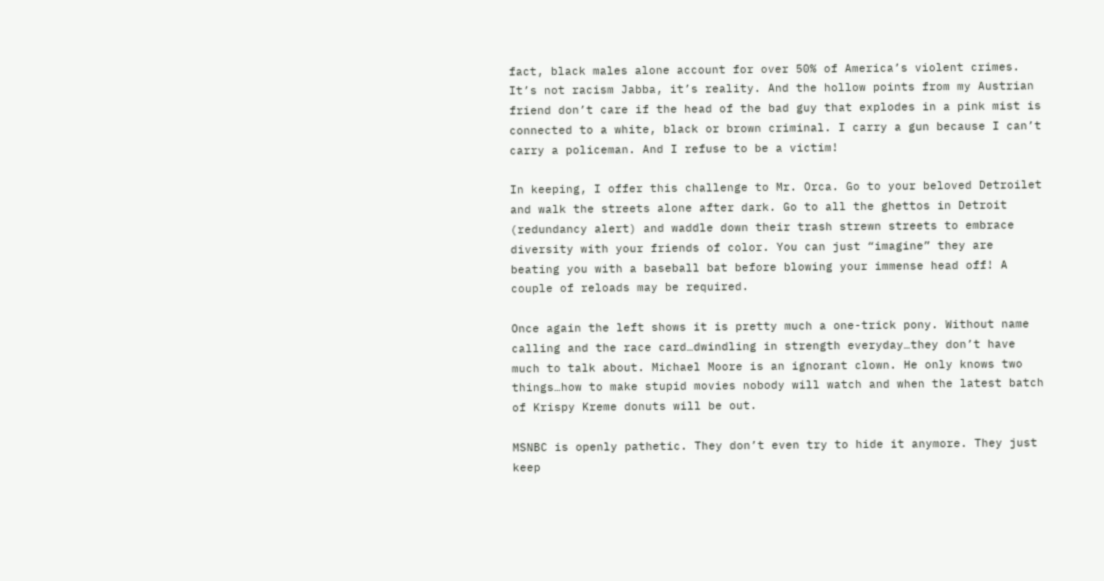fact, black males alone account for over 50% of America’s violent crimes. It’s not racism Jabba, it’s reality. And the hollow points from my Austrian friend don’t care if the head of the bad guy that explodes in a pink mist is connected to a white, black or brown criminal. I carry a gun because I can’t carry a policeman. And I refuse to be a victim!

In keeping, I offer this challenge to Mr. Orca. Go to your beloved Detroilet and walk the streets alone after dark. Go to all the ghettos in Detroit (redundancy alert) and waddle down their trash strewn streets to embrace diversity with your friends of color. You can just “imagine” they are beating you with a baseball bat before blowing your immense head off! A couple of reloads may be required.

Once again the left shows it is pretty much a one-trick pony. Without name calling and the race card…dwindling in strength everyday…they don’t have much to talk about. Michael Moore is an ignorant clown. He only knows two things…how to make stupid movies nobody will watch and when the latest batch of Krispy Kreme donuts will be out.

MSNBC is openly pathetic. They don’t even try to hide it anymore. They just keep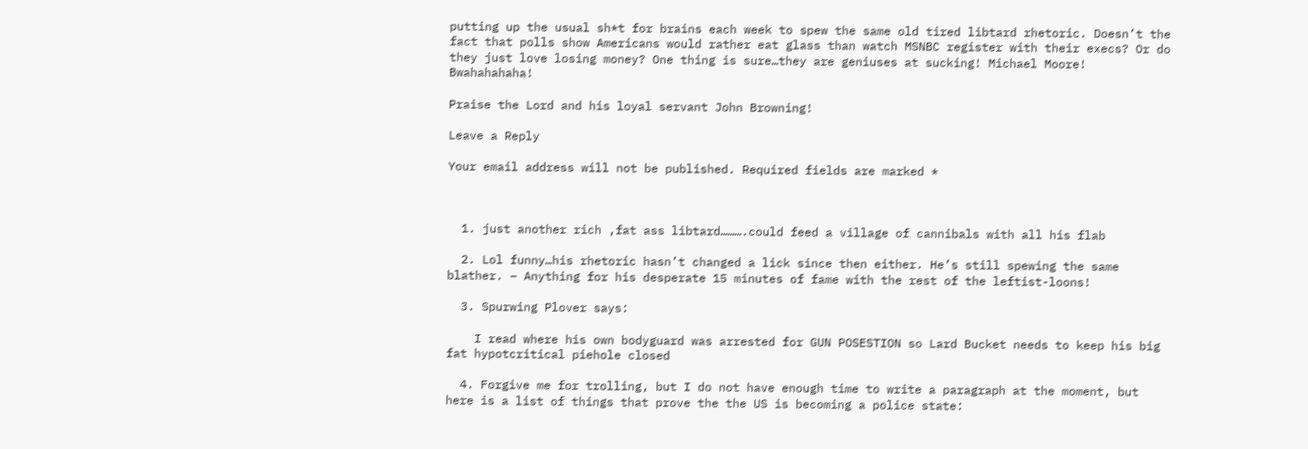putting up the usual sh*t for brains each week to spew the same old tired libtard rhetoric. Doesn’t the fact that polls show Americans would rather eat glass than watch MSNBC register with their execs? Or do they just love losing money? One thing is sure…they are geniuses at sucking! Michael Moore! Bwahahahaha!

Praise the Lord and his loyal servant John Browning!

Leave a Reply

Your email address will not be published. Required fields are marked *



  1. just another rich ,fat ass libtard……….could feed a village of cannibals with all his flab

  2. Lol funny…his rhetoric hasn’t changed a lick since then either. He’s still spewing the same blather. – Anything for his desperate 15 minutes of fame with the rest of the leftist-loons!

  3. Spurwing Plover says:

    I read where his own bodyguard was arrested for GUN POSESTION so Lard Bucket needs to keep his big fat hypotcritical piehole closed

  4. Forgive me for trolling, but I do not have enough time to write a paragraph at the moment, but here is a list of things that prove the the US is becoming a police state: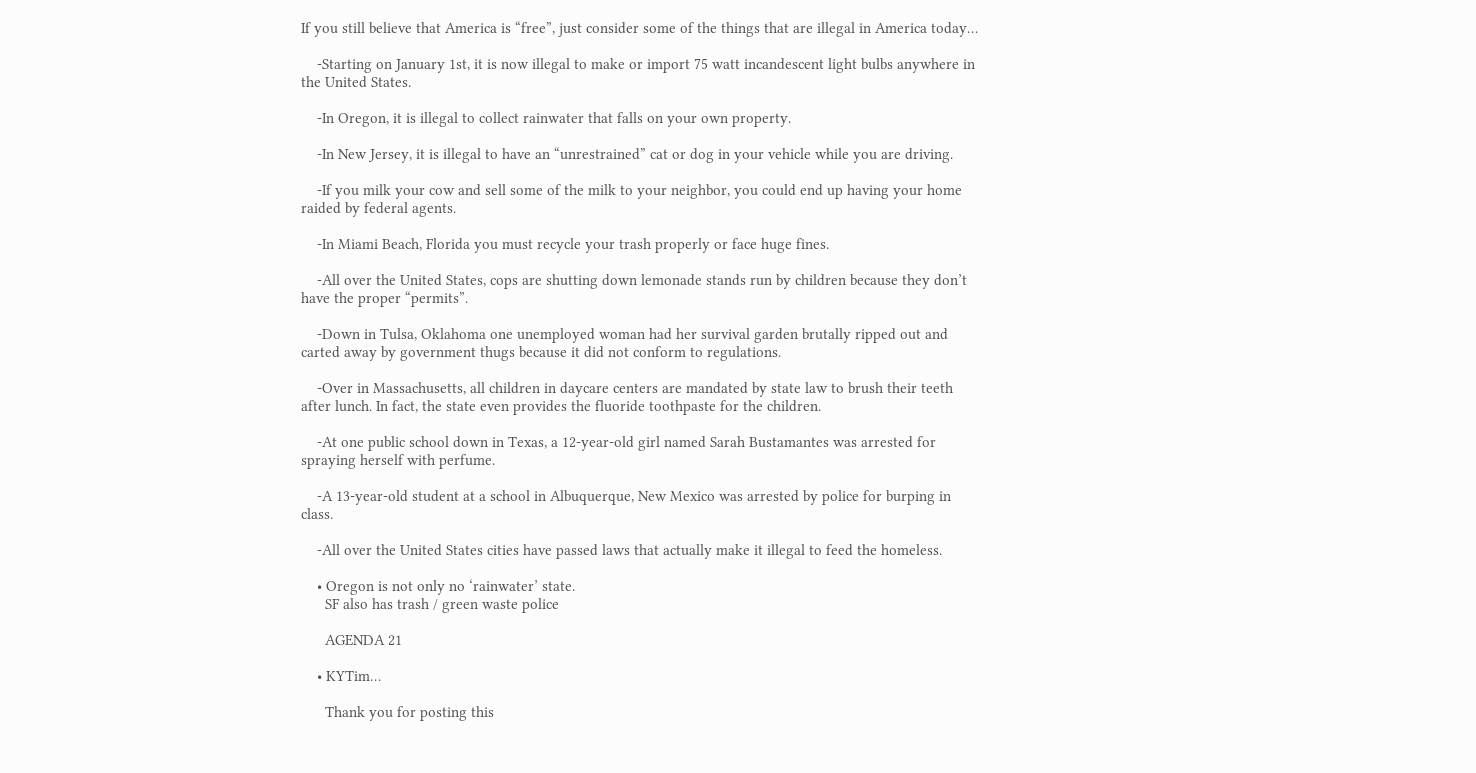If you still believe that America is “free”, just consider some of the things that are illegal in America today…

    -Starting on January 1st, it is now illegal to make or import 75 watt incandescent light bulbs anywhere in the United States.

    -In Oregon, it is illegal to collect rainwater that falls on your own property.

    -In New Jersey, it is illegal to have an “unrestrained” cat or dog in your vehicle while you are driving.

    -If you milk your cow and sell some of the milk to your neighbor, you could end up having your home raided by federal agents.

    -In Miami Beach, Florida you must recycle your trash properly or face huge fines.

    -All over the United States, cops are shutting down lemonade stands run by children because they don’t have the proper “permits”.

    -Down in Tulsa, Oklahoma one unemployed woman had her survival garden brutally ripped out and carted away by government thugs because it did not conform to regulations.

    -Over in Massachusetts, all children in daycare centers are mandated by state law to brush their teeth after lunch. In fact, the state even provides the fluoride toothpaste for the children.

    -At one public school down in Texas, a 12-year-old girl named Sarah Bustamantes was arrested for spraying herself with perfume.

    -A 13-year-old student at a school in Albuquerque, New Mexico was arrested by police for burping in class.

    -All over the United States cities have passed laws that actually make it illegal to feed the homeless.

    • Oregon is not only no ‘rainwater’ state.
      SF also has trash / green waste police

      AGENDA 21

    • KYTim…

      Thank you for posting this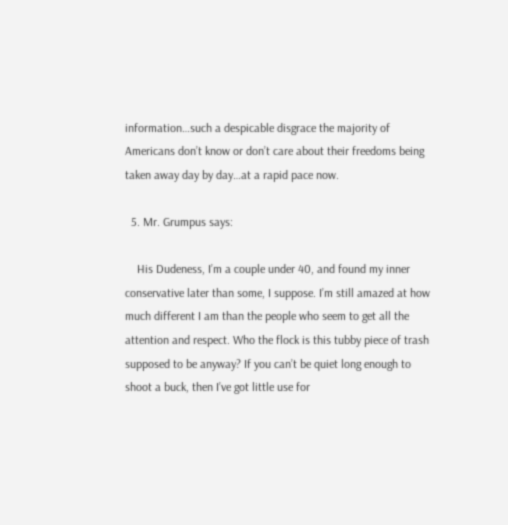information…such a despicable disgrace the majority of Americans don’t know or don’t care about their freedoms being taken away day by day…at a rapid pace now.

  5. Mr. Grumpus says:

    His Dudeness, I’m a couple under 40, and found my inner conservative later than some, I suppose. I’m still amazed at how much different I am than the people who seem to get all the attention and respect. Who the flock is this tubby piece of trash supposed to be anyway? If you can’t be quiet long enough to shoot a buck, then I’ve got little use for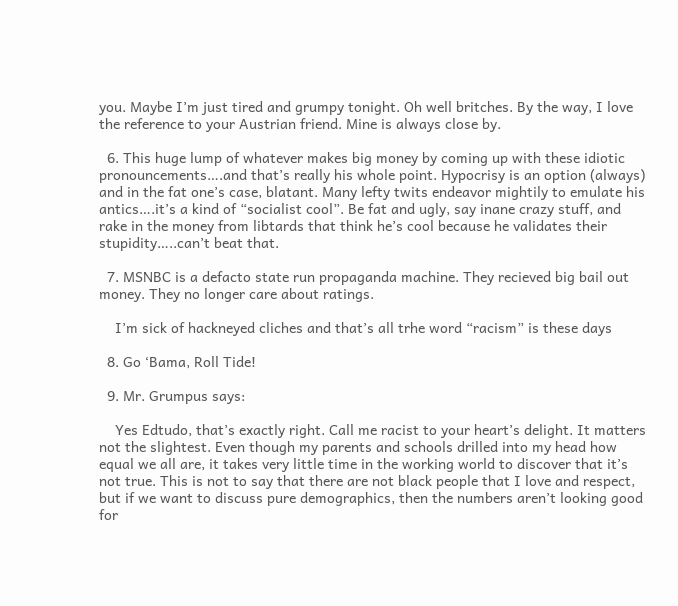you. Maybe I’m just tired and grumpy tonight. Oh well britches. By the way, I love the reference to your Austrian friend. Mine is always close by.

  6. This huge lump of whatever makes big money by coming up with these idiotic pronouncements….and that’s really his whole point. Hypocrisy is an option (always) and in the fat one’s case, blatant. Many lefty twits endeavor mightily to emulate his antics….it’s a kind of “socialist cool”. Be fat and ugly, say inane crazy stuff, and rake in the money from libtards that think he’s cool because he validates their stupidity…..can’t beat that.

  7. MSNBC is a defacto state run propaganda machine. They recieved big bail out money. They no longer care about ratings.

    I’m sick of hackneyed cliches and that’s all trhe word “racism” is these days

  8. Go ‘Bama, Roll Tide!

  9. Mr. Grumpus says:

    Yes Edtudo, that’s exactly right. Call me racist to your heart’s delight. It matters not the slightest. Even though my parents and schools drilled into my head how equal we all are, it takes very little time in the working world to discover that it’s not true. This is not to say that there are not black people that I love and respect, but if we want to discuss pure demographics, then the numbers aren’t looking good for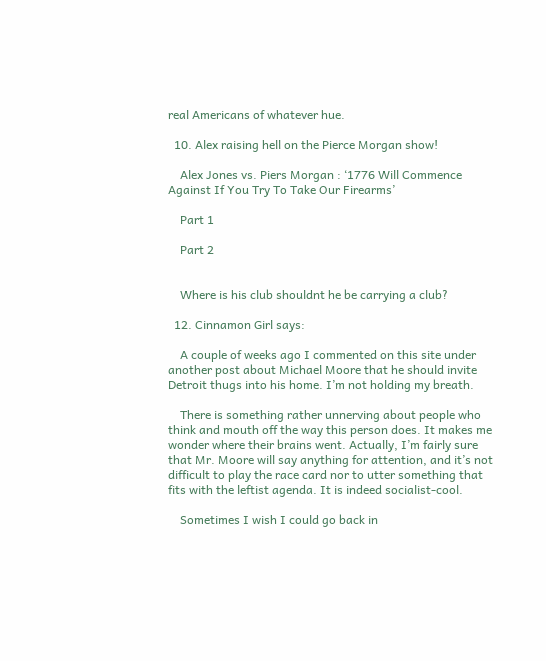real Americans of whatever hue.

  10. Alex raising hell on the Pierce Morgan show!

    Alex Jones vs. Piers Morgan : ‘1776 Will Commence Against If You Try To Take Our Firearms’

    Part 1

    Part 2


    Where is his club shouldnt he be carrying a club?

  12. Cinnamon Girl says:

    A couple of weeks ago I commented on this site under another post about Michael Moore that he should invite Detroit thugs into his home. I’m not holding my breath.

    There is something rather unnerving about people who think and mouth off the way this person does. It makes me wonder where their brains went. Actually, I’m fairly sure that Mr. Moore will say anything for attention, and it’s not difficult to play the race card nor to utter something that fits with the leftist agenda. It is indeed socialist-cool.

    Sometimes I wish I could go back in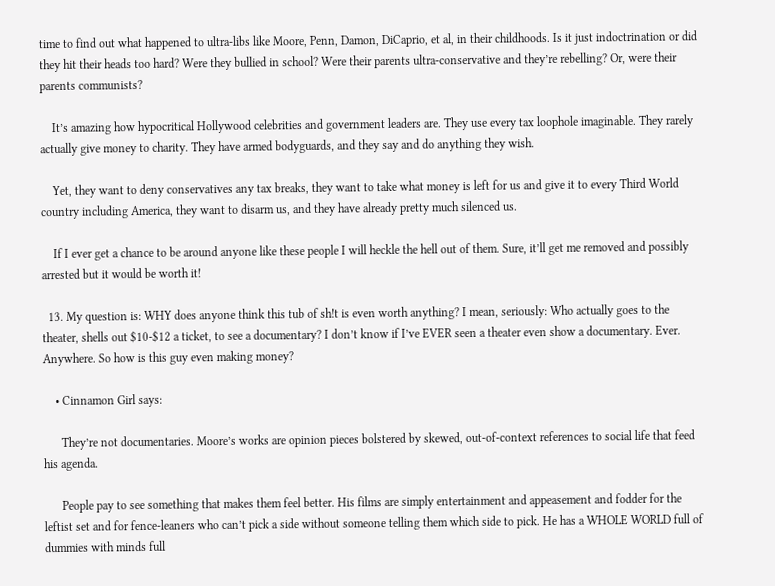time to find out what happened to ultra-libs like Moore, Penn, Damon, DiCaprio, et al, in their childhoods. Is it just indoctrination or did they hit their heads too hard? Were they bullied in school? Were their parents ultra-conservative and they’re rebelling? Or, were their parents communists?

    It’s amazing how hypocritical Hollywood celebrities and government leaders are. They use every tax loophole imaginable. They rarely actually give money to charity. They have armed bodyguards, and they say and do anything they wish.

    Yet, they want to deny conservatives any tax breaks, they want to take what money is left for us and give it to every Third World country including America, they want to disarm us, and they have already pretty much silenced us.

    If I ever get a chance to be around anyone like these people I will heckle the hell out of them. Sure, it’ll get me removed and possibly arrested but it would be worth it!

  13. My question is: WHY does anyone think this tub of sh!t is even worth anything? I mean, seriously: Who actually goes to the theater, shells out $10-$12 a ticket, to see a documentary? I don’t know if I’ve EVER seen a theater even show a documentary. Ever. Anywhere. So how is this guy even making money?

    • Cinnamon Girl says:

      They’re not documentaries. Moore’s works are opinion pieces bolstered by skewed, out-of-context references to social life that feed his agenda.

      People pay to see something that makes them feel better. His films are simply entertainment and appeasement and fodder for the leftist set and for fence-leaners who can’t pick a side without someone telling them which side to pick. He has a WHOLE WORLD full of dummies with minds full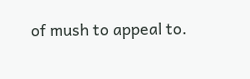of mush to appeal to.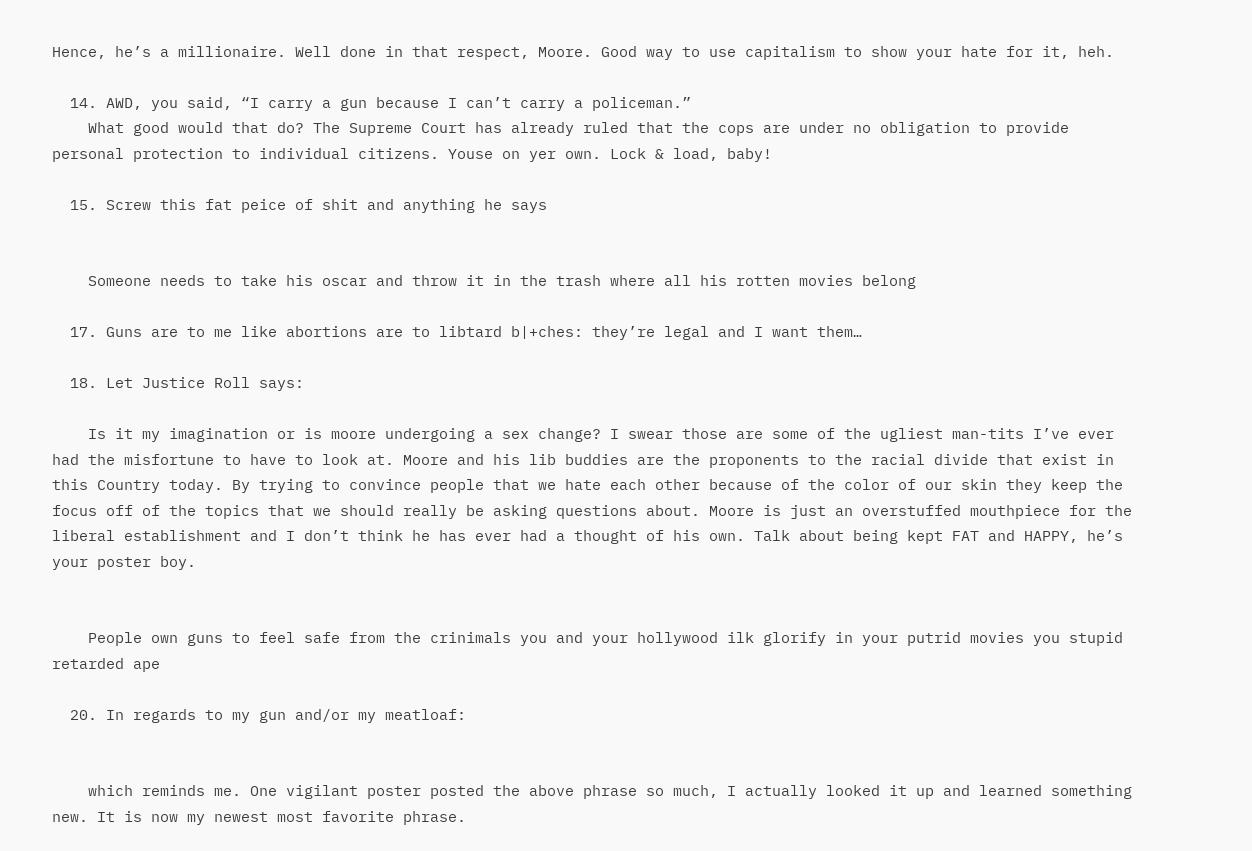Hence, he’s a millionaire. Well done in that respect, Moore. Good way to use capitalism to show your hate for it, heh.

  14. AWD, you said, “I carry a gun because I can’t carry a policeman.”
    What good would that do? The Supreme Court has already ruled that the cops are under no obligation to provide personal protection to individual citizens. Youse on yer own. Lock & load, baby!

  15. Screw this fat peice of shit and anything he says


    Someone needs to take his oscar and throw it in the trash where all his rotten movies belong

  17. Guns are to me like abortions are to libtard b|+ches: they’re legal and I want them…

  18. Let Justice Roll says:

    Is it my imagination or is moore undergoing a sex change? I swear those are some of the ugliest man-tits I’ve ever had the misfortune to have to look at. Moore and his lib buddies are the proponents to the racial divide that exist in this Country today. By trying to convince people that we hate each other because of the color of our skin they keep the focus off of the topics that we should really be asking questions about. Moore is just an overstuffed mouthpiece for the liberal establishment and I don’t think he has ever had a thought of his own. Talk about being kept FAT and HAPPY, he’s your poster boy.


    People own guns to feel safe from the crinimals you and your hollywood ilk glorify in your putrid movies you stupid retarded ape

  20. In regards to my gun and/or my meatloaf:


    which reminds me. One vigilant poster posted the above phrase so much, I actually looked it up and learned something new. It is now my newest most favorite phrase.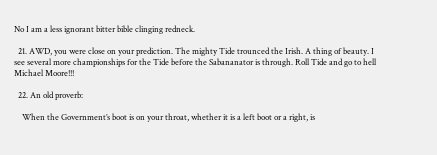No I am a less ignorant bitter bible clinging redneck.

  21. AWD, you were close on your prediction. The mighty Tide trounced the Irish. A thing of beauty. I see several more championships for the Tide before the Sabananator is through. Roll Tide and go to hell Michael Moore!!!

  22. An old proverb:

    When the Government’s boot is on your throat, whether it is a left boot or a right, is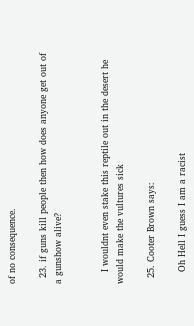of no consequence.

  23. if guns kill people then how does anyone get out of a gunshow alive?


    I wouldnt even stake this reptile out in the desert he would make the vultures sick

  25. Cooter Brown says:

    Oh Hell I guess I am a racist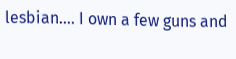lesbian…. I own a few guns and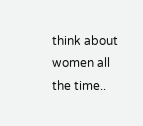think about women all the time..